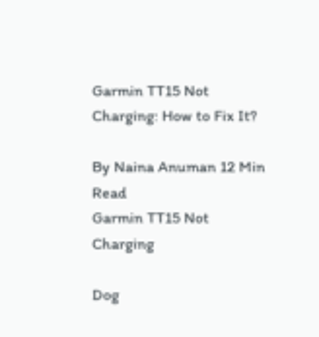Garmin TT15 Not Charging: How to Fix It?

By Naina Anuman 12 Min Read
Garmin TT15 Not Charging

Dog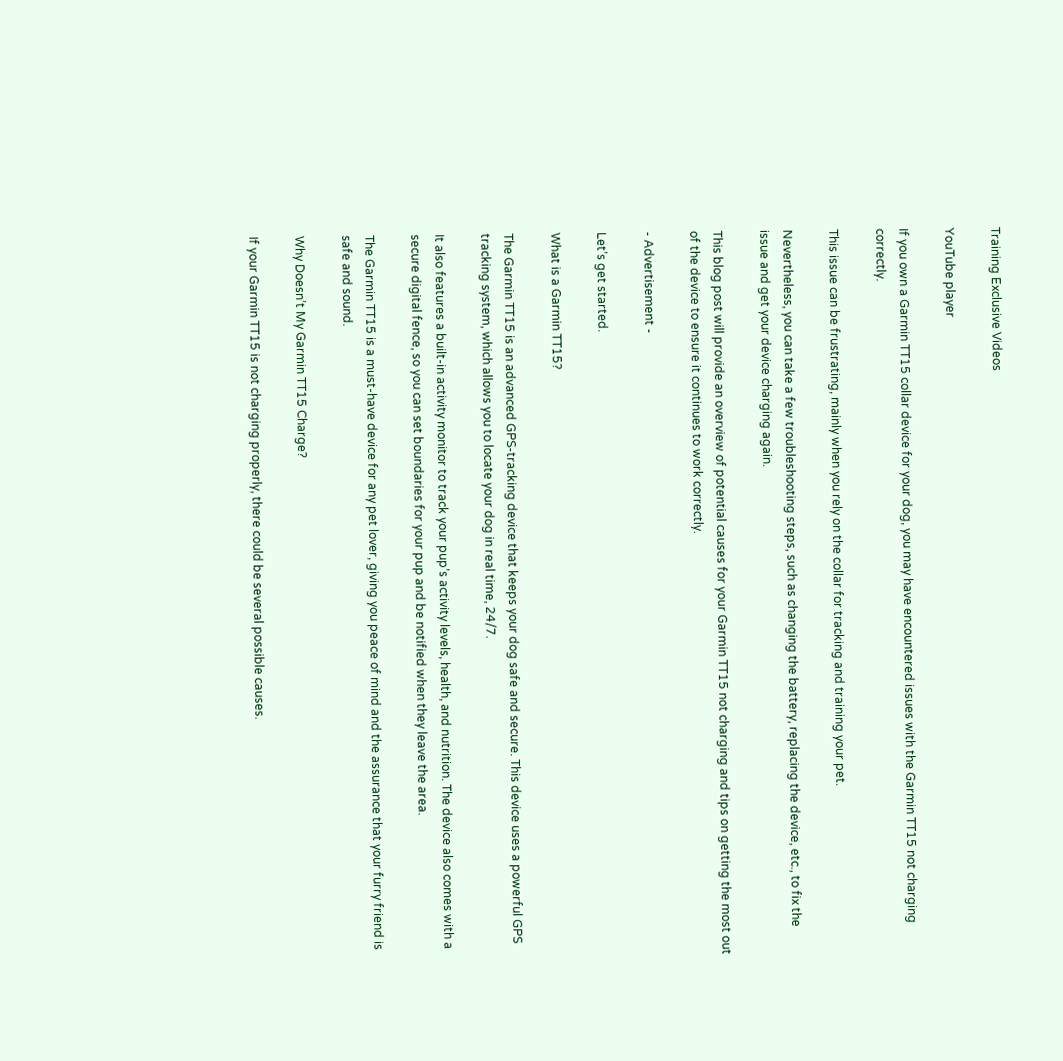Training Exclusive Videos

YouTube player

If you own a Garmin TT15 collar device for your dog, you may have encountered issues with the Garmin TT15 not charging correctly.

This issue can be frustrating, mainly when you rely on the collar for tracking and training your pet.

Nevertheless, you can take a few troubleshooting steps, such as changing the battery, replacing the device, etc., to fix the issue and get your device charging again.

This blog post will provide an overview of potential causes for your Garmin TT15 not charging and tips on getting the most out of the device to ensure it continues to work correctly.

- Advertisement -

Let’s get started.

What is a Garmin TT15?

The Garmin TT15 is an advanced GPS-tracking device that keeps your dog safe and secure. This device uses a powerful GPS tracking system, which allows you to locate your dog in real time, 24/7.

It also features a built-in activity monitor to track your pup’s activity levels, health, and nutrition. The device also comes with a secure digital fence, so you can set boundaries for your pup and be notified when they leave the area.

The Garmin TT15 is a must-have device for any pet lover, giving you peace of mind and the assurance that your furry friend is safe and sound.

Why Doesn’t My Garmin TT15 Charge?

If your Garmin TT15 is not charging properly, there could be several possible causes.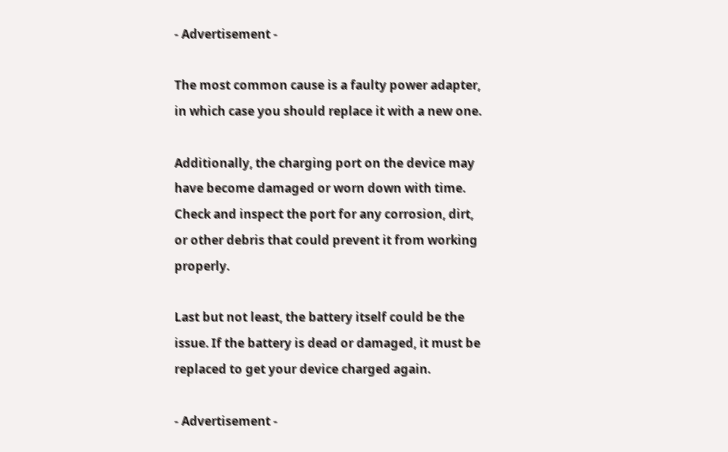- Advertisement -

The most common cause is a faulty power adapter, in which case you should replace it with a new one.

Additionally, the charging port on the device may have become damaged or worn down with time. Check and inspect the port for any corrosion, dirt, or other debris that could prevent it from working properly.

Last but not least, the battery itself could be the issue. If the battery is dead or damaged, it must be replaced to get your device charged again.

- Advertisement -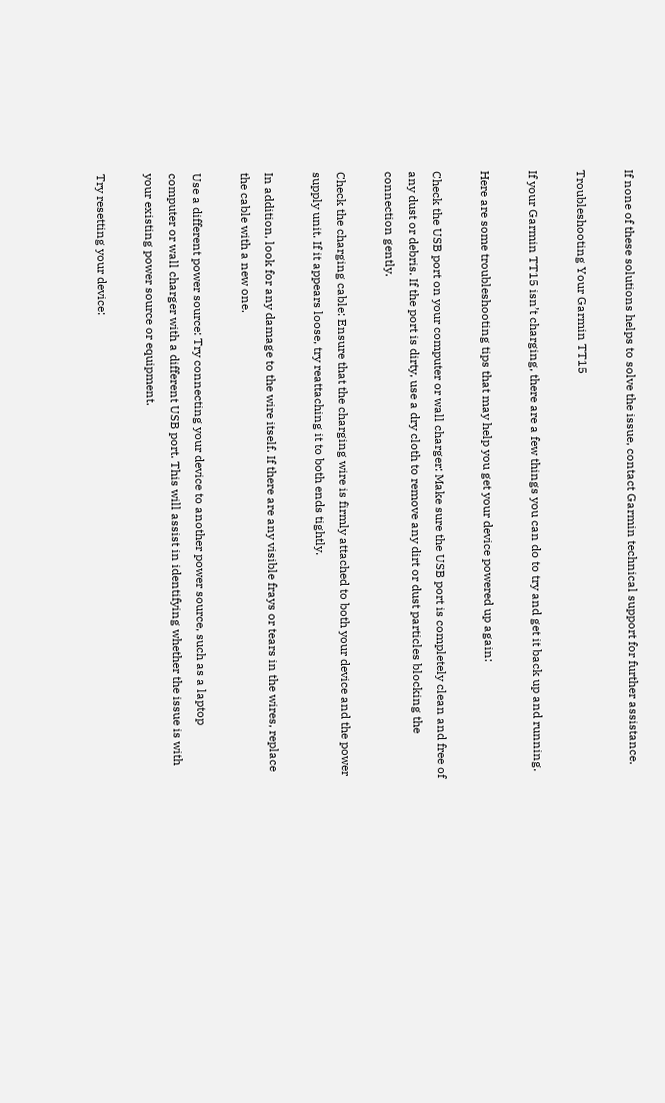If none of these solutions helps to solve the issue, contact Garmin technical support for further assistance.

Troubleshooting Your Garmin TT15

If your Garmin TT15 isn’t charging, there are a few things you can do to try and get it back up and running.

Here are some troubleshooting tips that may help you get your device powered up again:

Check the USB port on your computer or wall charger: Make sure the USB port is completely clean and free of any dust or debris. If the port is dirty, use a dry cloth to remove any dirt or dust particles blocking the connection gently.

Check the charging cable: Ensure that the charging wire is firmly attached to both your device and the power supply unit. If it appears loose, try reattaching it to both ends tightly.

In addition, look for any damage to the wire itself. If there are any visible frays or tears in the wires, replace the cable with a new one.

Use a different power source: Try connecting your device to another power source, such as a laptop computer or wall charger with a different USB port. This will assist in identifying whether the issue is with your existing power source or equipment.

Try resetting your device: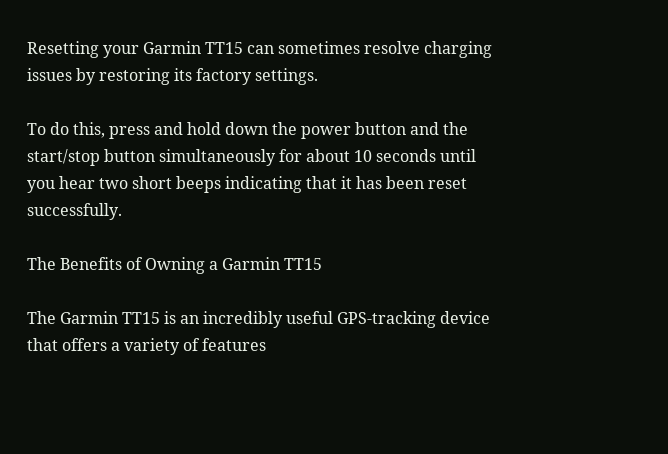Resetting your Garmin TT15 can sometimes resolve charging issues by restoring its factory settings.

To do this, press and hold down the power button and the start/stop button simultaneously for about 10 seconds until you hear two short beeps indicating that it has been reset successfully.

The Benefits of Owning a Garmin TT15

The Garmin TT15 is an incredibly useful GPS-tracking device that offers a variety of features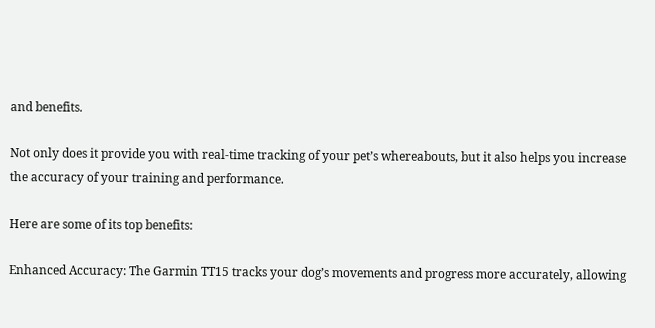and benefits.

Not only does it provide you with real-time tracking of your pet’s whereabouts, but it also helps you increase the accuracy of your training and performance.

Here are some of its top benefits:

Enhanced Accuracy: The Garmin TT15 tracks your dog’s movements and progress more accurately, allowing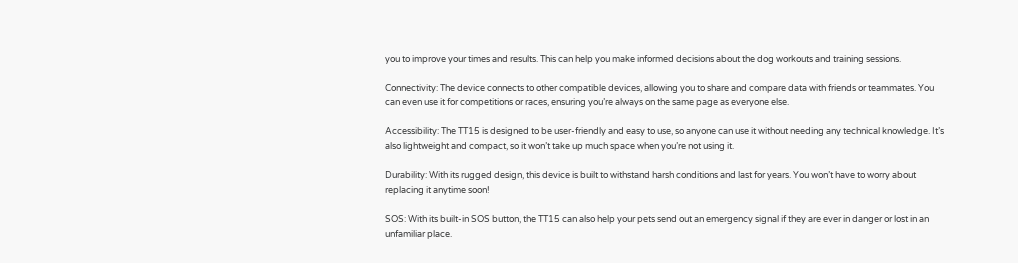you to improve your times and results. This can help you make informed decisions about the dog workouts and training sessions.

Connectivity: The device connects to other compatible devices, allowing you to share and compare data with friends or teammates. You can even use it for competitions or races, ensuring you’re always on the same page as everyone else.

Accessibility: The TT15 is designed to be user-friendly and easy to use, so anyone can use it without needing any technical knowledge. It’s also lightweight and compact, so it won’t take up much space when you’re not using it.

Durability: With its rugged design, this device is built to withstand harsh conditions and last for years. You won’t have to worry about replacing it anytime soon!

SOS: With its built-in SOS button, the TT15 can also help your pets send out an emergency signal if they are ever in danger or lost in an unfamiliar place.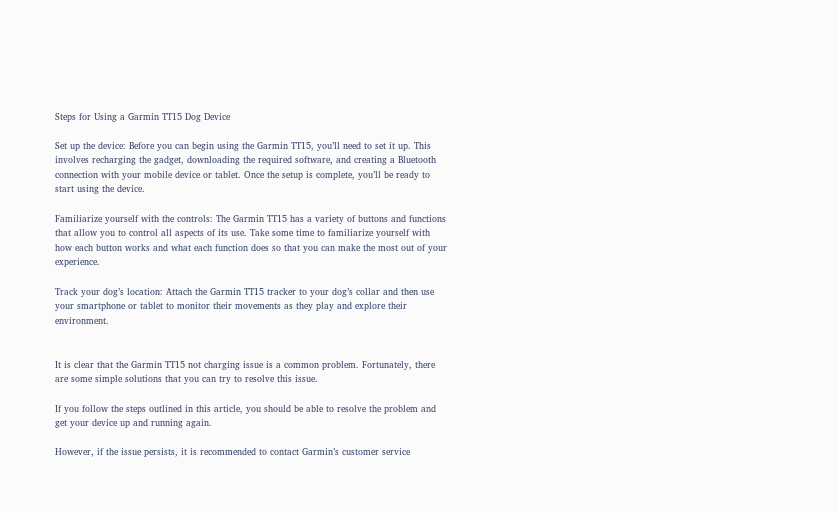Steps for Using a Garmin TT15 Dog Device

Set up the device: Before you can begin using the Garmin TT15, you’ll need to set it up. This involves recharging the gadget, downloading the required software, and creating a Bluetooth connection with your mobile device or tablet. Once the setup is complete, you’ll be ready to start using the device.

Familiarize yourself with the controls: The Garmin TT15 has a variety of buttons and functions that allow you to control all aspects of its use. Take some time to familiarize yourself with how each button works and what each function does so that you can make the most out of your experience.

Track your dog’s location: Attach the Garmin TT15 tracker to your dog’s collar and then use your smartphone or tablet to monitor their movements as they play and explore their environment.


It is clear that the Garmin TT15 not charging issue is a common problem. Fortunately, there are some simple solutions that you can try to resolve this issue.

If you follow the steps outlined in this article, you should be able to resolve the problem and get your device up and running again.

However, if the issue persists, it is recommended to contact Garmin’s customer service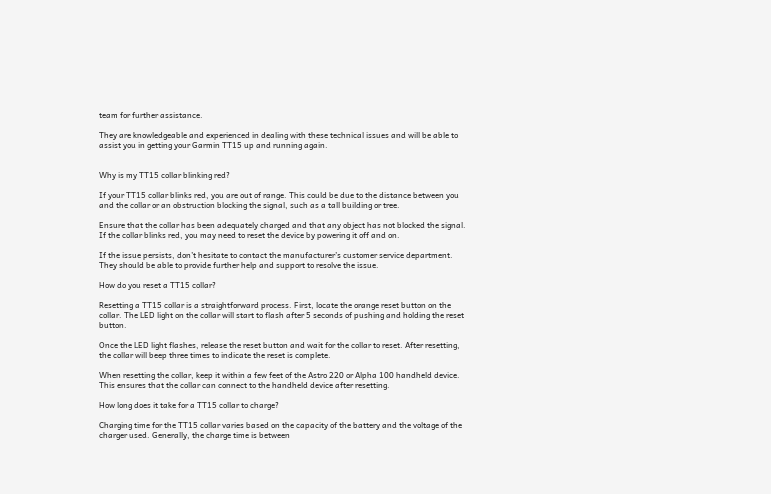team for further assistance.

They are knowledgeable and experienced in dealing with these technical issues and will be able to assist you in getting your Garmin TT15 up and running again.


Why is my TT15 collar blinking red?

If your TT15 collar blinks red, you are out of range. This could be due to the distance between you and the collar or an obstruction blocking the signal, such as a tall building or tree.

Ensure that the collar has been adequately charged and that any object has not blocked the signal. If the collar blinks red, you may need to reset the device by powering it off and on.

If the issue persists, don’t hesitate to contact the manufacturer’s customer service department. They should be able to provide further help and support to resolve the issue.

How do you reset a TT15 collar?

Resetting a TT15 collar is a straightforward process. First, locate the orange reset button on the collar. The LED light on the collar will start to flash after 5 seconds of pushing and holding the reset button.

Once the LED light flashes, release the reset button and wait for the collar to reset. After resetting, the collar will beep three times to indicate the reset is complete.

When resetting the collar, keep it within a few feet of the Astro 220 or Alpha 100 handheld device. This ensures that the collar can connect to the handheld device after resetting.

How long does it take for a TT15 collar to charge?

Charging time for the TT15 collar varies based on the capacity of the battery and the voltage of the charger used. Generally, the charge time is between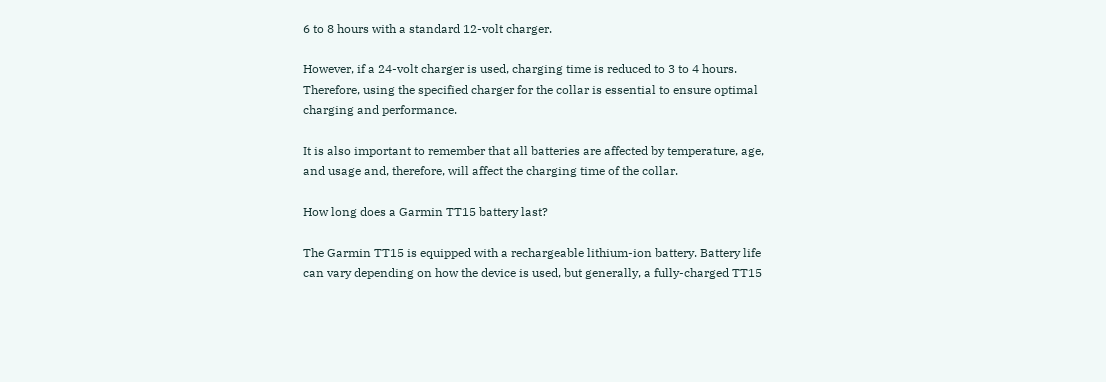6 to 8 hours with a standard 12-volt charger.

However, if a 24-volt charger is used, charging time is reduced to 3 to 4 hours. Therefore, using the specified charger for the collar is essential to ensure optimal charging and performance.

It is also important to remember that all batteries are affected by temperature, age, and usage and, therefore, will affect the charging time of the collar.

How long does a Garmin TT15 battery last?

The Garmin TT15 is equipped with a rechargeable lithium-ion battery. Battery life can vary depending on how the device is used, but generally, a fully-charged TT15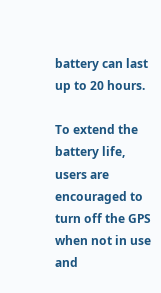battery can last up to 20 hours.

To extend the battery life, users are encouraged to turn off the GPS when not in use and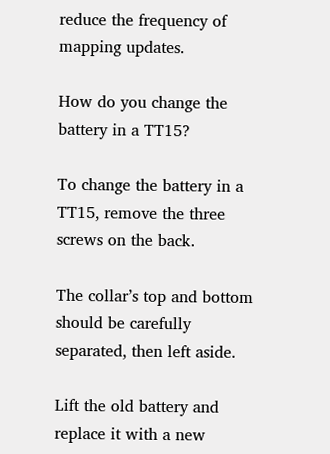reduce the frequency of mapping updates.

How do you change the battery in a TT15?

To change the battery in a TT15, remove the three screws on the back.

The collar’s top and bottom should be carefully separated, then left aside.

Lift the old battery and replace it with a new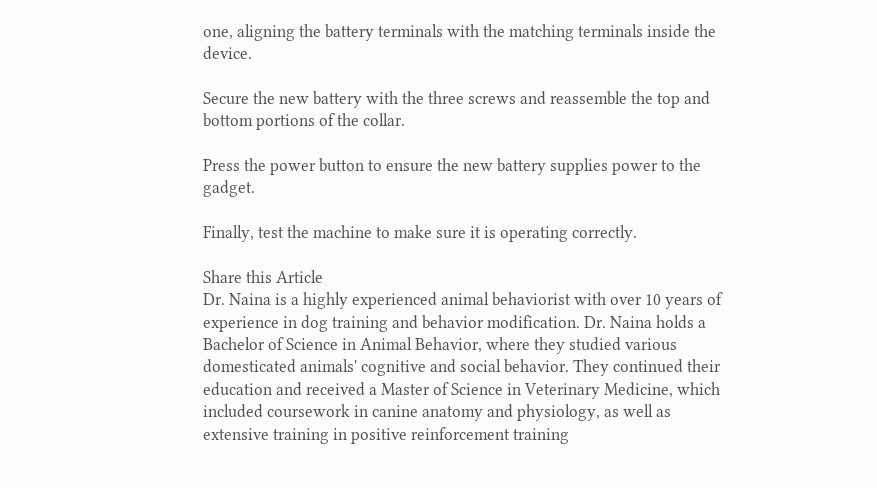one, aligning the battery terminals with the matching terminals inside the device.

Secure the new battery with the three screws and reassemble the top and bottom portions of the collar.

Press the power button to ensure the new battery supplies power to the gadget.

Finally, test the machine to make sure it is operating correctly.

Share this Article
Dr. Naina is a highly experienced animal behaviorist with over 10 years of experience in dog training and behavior modification. Dr. Naina holds a Bachelor of Science in Animal Behavior, where they studied various domesticated animals' cognitive and social behavior. They continued their education and received a Master of Science in Veterinary Medicine, which included coursework in canine anatomy and physiology, as well as extensive training in positive reinforcement training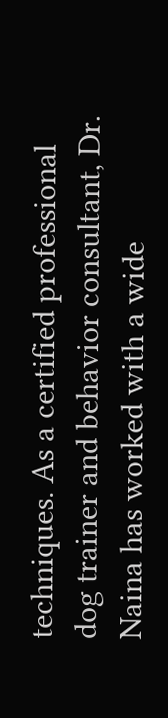techniques. As a certified professional dog trainer and behavior consultant, Dr. Naina has worked with a wide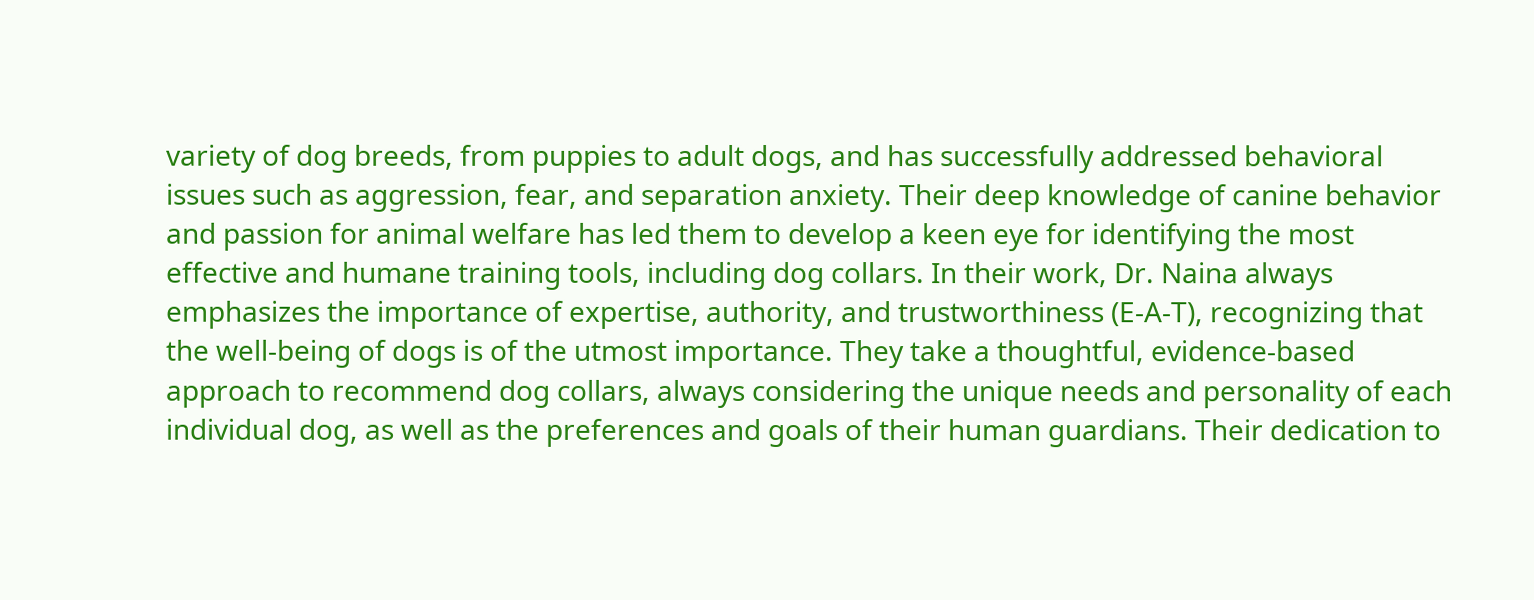variety of dog breeds, from puppies to adult dogs, and has successfully addressed behavioral issues such as aggression, fear, and separation anxiety. Their deep knowledge of canine behavior and passion for animal welfare has led them to develop a keen eye for identifying the most effective and humane training tools, including dog collars. In their work, Dr. Naina always emphasizes the importance of expertise, authority, and trustworthiness (E-A-T), recognizing that the well-being of dogs is of the utmost importance. They take a thoughtful, evidence-based approach to recommend dog collars, always considering the unique needs and personality of each individual dog, as well as the preferences and goals of their human guardians. Their dedication to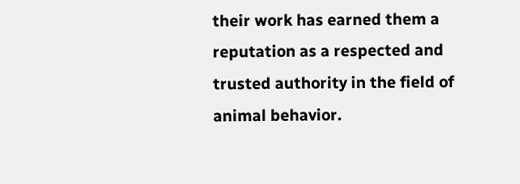their work has earned them a reputation as a respected and trusted authority in the field of animal behavior.